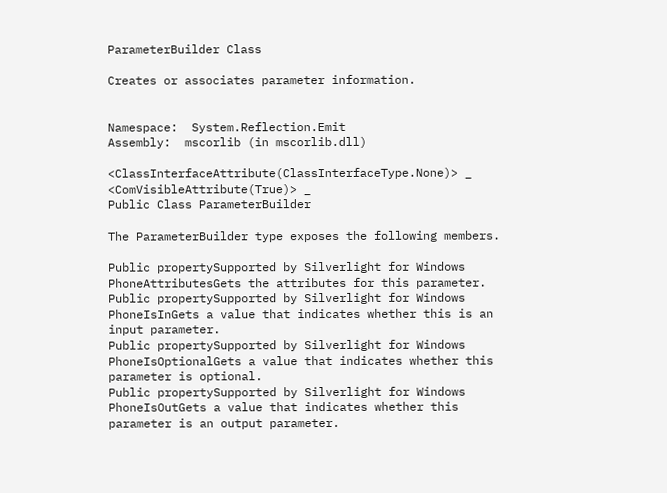ParameterBuilder Class

Creates or associates parameter information.


Namespace:  System.Reflection.Emit
Assembly:  mscorlib (in mscorlib.dll)

<ClassInterfaceAttribute(ClassInterfaceType.None)> _
<ComVisibleAttribute(True)> _
Public Class ParameterBuilder

The ParameterBuilder type exposes the following members.

Public propertySupported by Silverlight for Windows PhoneAttributesGets the attributes for this parameter.
Public propertySupported by Silverlight for Windows PhoneIsInGets a value that indicates whether this is an input parameter.
Public propertySupported by Silverlight for Windows PhoneIsOptionalGets a value that indicates whether this parameter is optional.
Public propertySupported by Silverlight for Windows PhoneIsOutGets a value that indicates whether this parameter is an output parameter.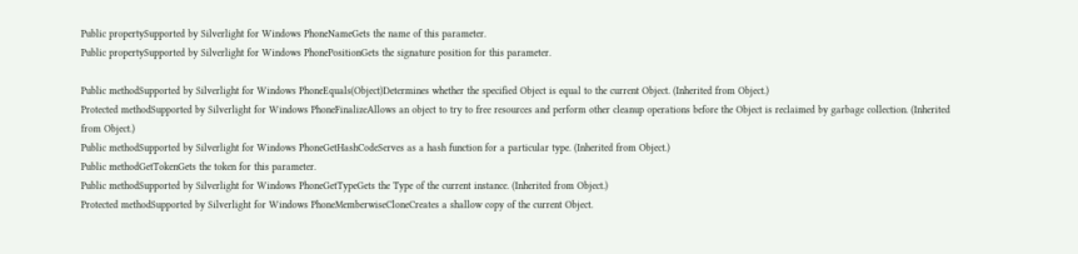Public propertySupported by Silverlight for Windows PhoneNameGets the name of this parameter.
Public propertySupported by Silverlight for Windows PhonePositionGets the signature position for this parameter.

Public methodSupported by Silverlight for Windows PhoneEquals(Object)Determines whether the specified Object is equal to the current Object. (Inherited from Object.)
Protected methodSupported by Silverlight for Windows PhoneFinalizeAllows an object to try to free resources and perform other cleanup operations before the Object is reclaimed by garbage collection. (Inherited from Object.)
Public methodSupported by Silverlight for Windows PhoneGetHashCodeServes as a hash function for a particular type. (Inherited from Object.)
Public methodGetTokenGets the token for this parameter.
Public methodSupported by Silverlight for Windows PhoneGetTypeGets the Type of the current instance. (Inherited from Object.)
Protected methodSupported by Silverlight for Windows PhoneMemberwiseCloneCreates a shallow copy of the current Object.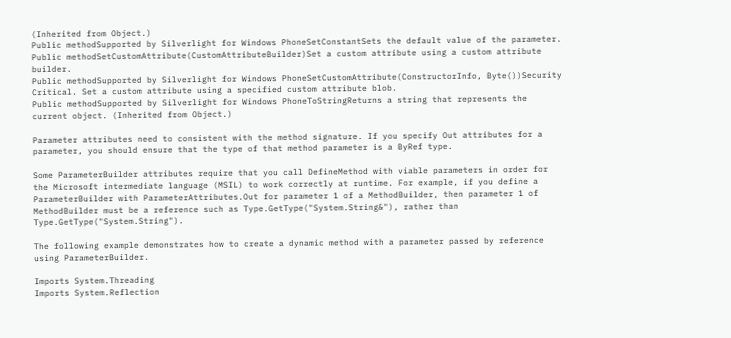(Inherited from Object.)
Public methodSupported by Silverlight for Windows PhoneSetConstantSets the default value of the parameter.
Public methodSetCustomAttribute(CustomAttributeBuilder)Set a custom attribute using a custom attribute builder.
Public methodSupported by Silverlight for Windows PhoneSetCustomAttribute(ConstructorInfo, Byte())Security Critical. Set a custom attribute using a specified custom attribute blob.
Public methodSupported by Silverlight for Windows PhoneToStringReturns a string that represents the current object. (Inherited from Object.)

Parameter attributes need to consistent with the method signature. If you specify Out attributes for a parameter, you should ensure that the type of that method parameter is a ByRef type.

Some ParameterBuilder attributes require that you call DefineMethod with viable parameters in order for the Microsoft intermediate language (MSIL) to work correctly at runtime. For example, if you define a ParameterBuilder with ParameterAttributes.Out for parameter 1 of a MethodBuilder, then parameter 1 of MethodBuilder must be a reference such as Type.GetType("System.String&"), rather than Type.GetType("System.String").

The following example demonstrates how to create a dynamic method with a parameter passed by reference using ParameterBuilder.

Imports System.Threading
Imports System.Reflection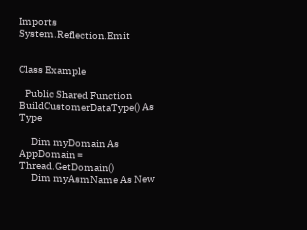Imports System.Reflection.Emit


Class Example

   Public Shared Function BuildCustomerDataType() As Type

      Dim myDomain As AppDomain = Thread.GetDomain()
      Dim myAsmName As New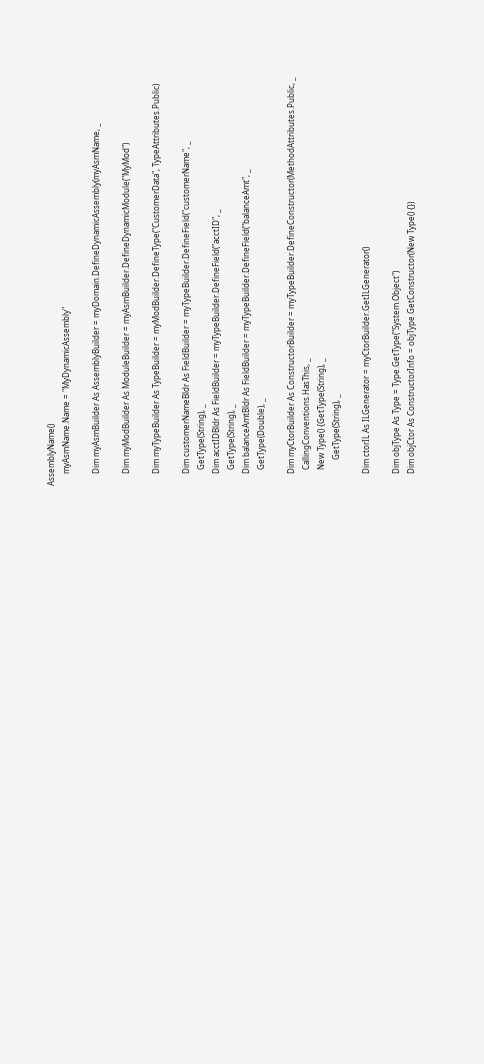AssemblyName()
      myAsmName.Name = "MyDynamicAssembly"

      Dim myAsmBuilder As AssemblyBuilder = myDomain.DefineDynamicAssembly(myAsmName, _

      Dim myModBuilder As ModuleBuilder = myAsmBuilder.DefineDynamicModule("MyMod")

      Dim myTypeBuilder As TypeBuilder = myModBuilder.DefineType("CustomerData", TypeAttributes.Public)

      Dim customerNameBldr As FieldBuilder = myTypeBuilder.DefineField("customerName", _
        GetType(String), _
      Dim acctIDBldr As FieldBuilder = myTypeBuilder.DefineField("acctID", _
        GetType(String), _
      Dim balanceAmtBldr As FieldBuilder = myTypeBuilder.DefineField("balanceAmt", _
        GetType(Double), _

      Dim myCtorBuilder As ConstructorBuilder = myTypeBuilder.DefineConstructor(MethodAttributes.Public, _
        CallingConventions.HasThis, _
        New Type() {GetType(String), _
             GetType(String), _

      Dim ctorIL As ILGenerator = myCtorBuilder.GetILGenerator()

      Dim objType As Type = Type.GetType("System.Object")
      Dim objCtor As ConstructorInfo = objType.GetConstructor(New Type() {})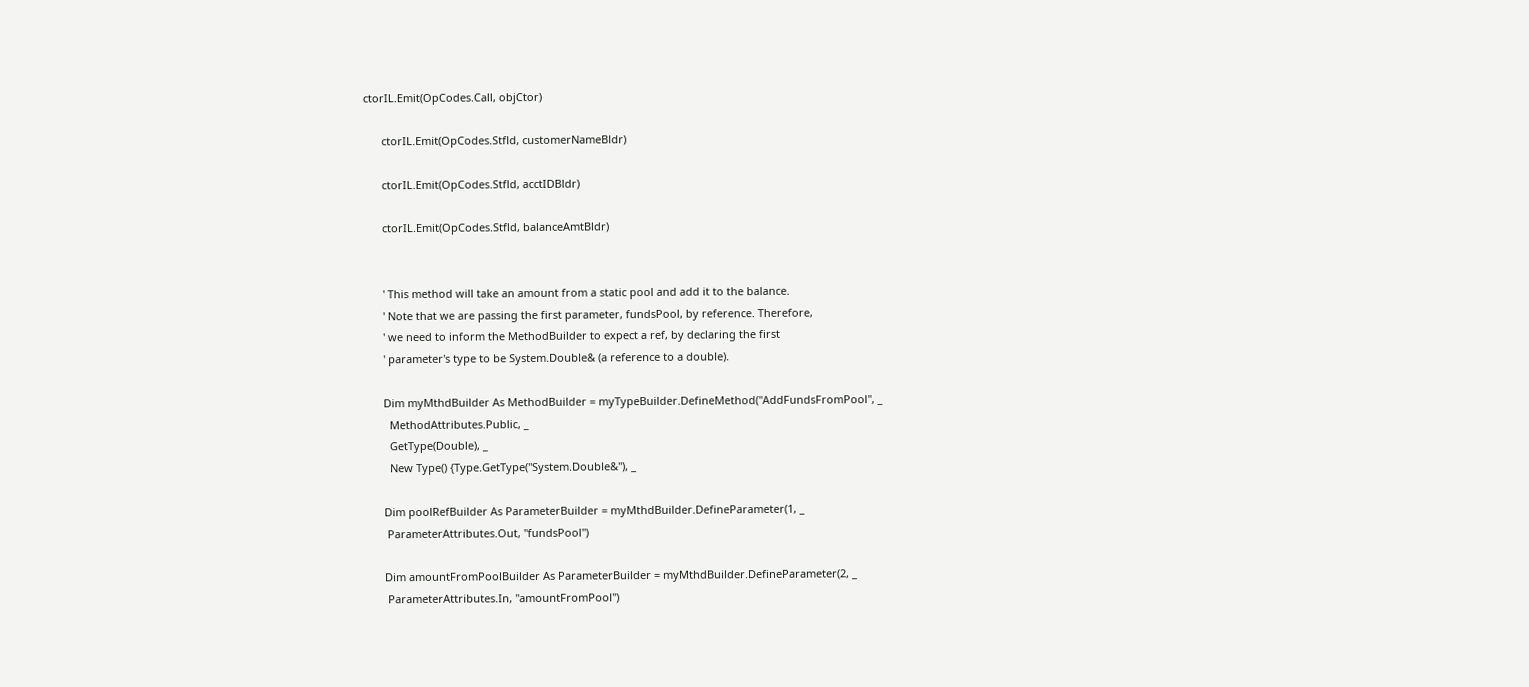ctorIL.Emit(OpCodes.Call, objCtor)

      ctorIL.Emit(OpCodes.Stfld, customerNameBldr)

      ctorIL.Emit(OpCodes.Stfld, acctIDBldr)

      ctorIL.Emit(OpCodes.Stfld, balanceAmtBldr)


      ' This method will take an amount from a static pool and add it to the balance.
      ' Note that we are passing the first parameter, fundsPool, by reference. Therefore,
      ' we need to inform the MethodBuilder to expect a ref, by declaring the first
      ' parameter's type to be System.Double& (a reference to a double).

      Dim myMthdBuilder As MethodBuilder = myTypeBuilder.DefineMethod("AddFundsFromPool", _
        MethodAttributes.Public, _
        GetType(Double), _
        New Type() {Type.GetType("System.Double&"), _

      Dim poolRefBuilder As ParameterBuilder = myMthdBuilder.DefineParameter(1, _
       ParameterAttributes.Out, "fundsPool")

      Dim amountFromPoolBuilder As ParameterBuilder = myMthdBuilder.DefineParameter(2, _
       ParameterAttributes.In, "amountFromPool")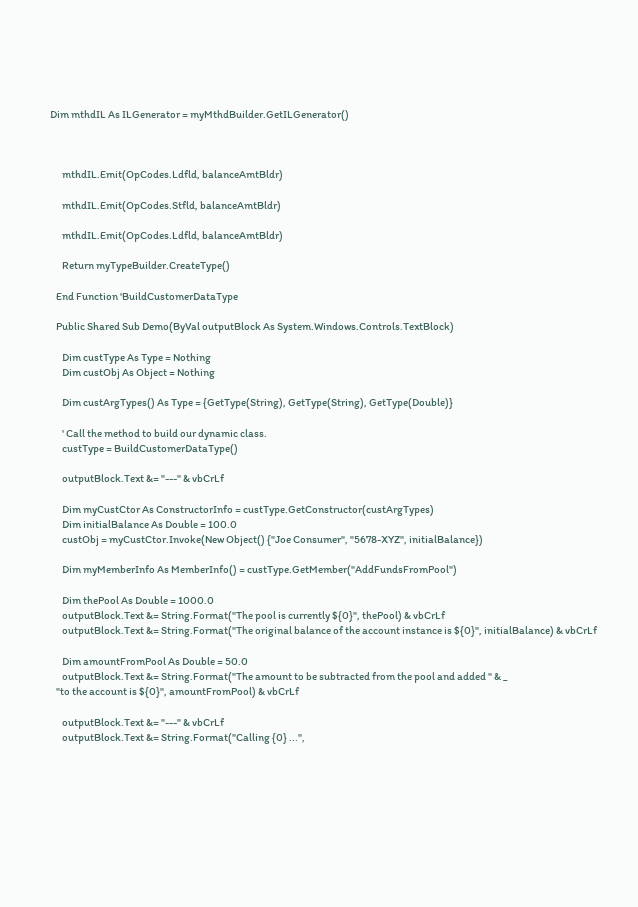Dim mthdIL As ILGenerator = myMthdBuilder.GetILGenerator()



      mthdIL.Emit(OpCodes.Ldfld, balanceAmtBldr)

      mthdIL.Emit(OpCodes.Stfld, balanceAmtBldr)

      mthdIL.Emit(OpCodes.Ldfld, balanceAmtBldr)

      Return myTypeBuilder.CreateType()

   End Function 'BuildCustomerDataType

   Public Shared Sub Demo(ByVal outputBlock As System.Windows.Controls.TextBlock)

      Dim custType As Type = Nothing
      Dim custObj As Object = Nothing

      Dim custArgTypes() As Type = {GetType(String), GetType(String), GetType(Double)}

      ' Call the method to build our dynamic class.
      custType = BuildCustomerDataType()

      outputBlock.Text &= "---" & vbCrLf

      Dim myCustCtor As ConstructorInfo = custType.GetConstructor(custArgTypes)
      Dim initialBalance As Double = 100.0
      custObj = myCustCtor.Invoke(New Object() {"Joe Consumer", "5678-XYZ", initialBalance})

      Dim myMemberInfo As MemberInfo() = custType.GetMember("AddFundsFromPool")

      Dim thePool As Double = 1000.0
      outputBlock.Text &= String.Format("The pool is currently ${0}", thePool) & vbCrLf
      outputBlock.Text &= String.Format("The original balance of the account instance is ${0}", initialBalance) & vbCrLf

      Dim amountFromPool As Double = 50.0
      outputBlock.Text &= String.Format("The amount to be subtracted from the pool and added " & _
   "to the account is ${0}", amountFromPool) & vbCrLf

      outputBlock.Text &= "---" & vbCrLf
      outputBlock.Text &= String.Format("Calling {0} ...",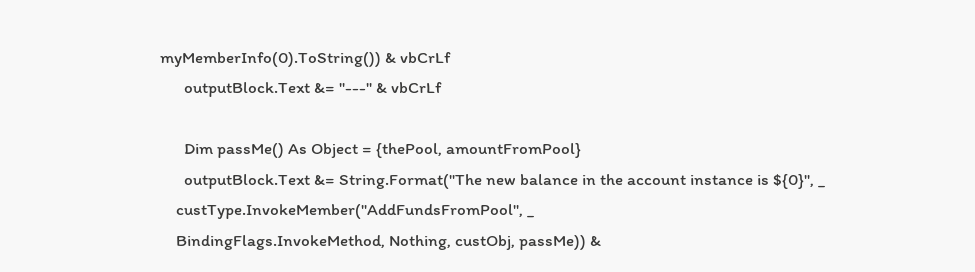myMemberInfo(0).ToString()) & vbCrLf
      outputBlock.Text &= "---" & vbCrLf

      Dim passMe() As Object = {thePool, amountFromPool}
      outputBlock.Text &= String.Format("The new balance in the account instance is ${0}", _
    custType.InvokeMember("AddFundsFromPool", _
    BindingFlags.InvokeMethod, Nothing, custObj, passMe)) &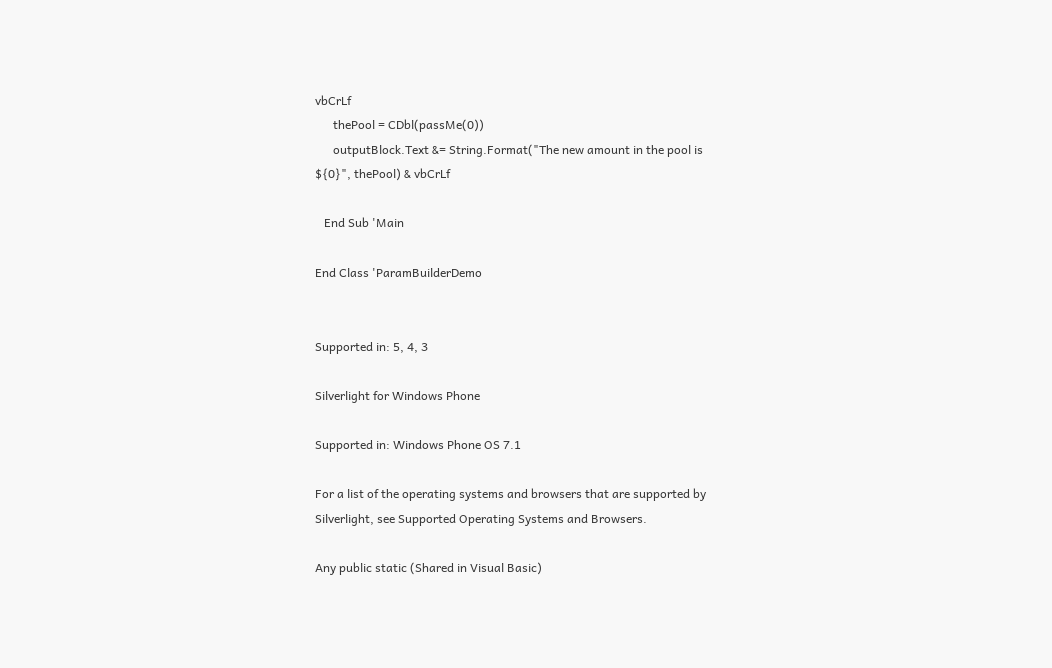vbCrLf
      thePool = CDbl(passMe(0))
      outputBlock.Text &= String.Format("The new amount in the pool is ${0}", thePool) & vbCrLf

   End Sub 'Main

End Class 'ParamBuilderDemo


Supported in: 5, 4, 3

Silverlight for Windows Phone

Supported in: Windows Phone OS 7.1

For a list of the operating systems and browsers that are supported by Silverlight, see Supported Operating Systems and Browsers.

Any public static (Shared in Visual Basic)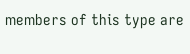members of this type are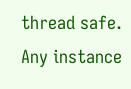thread safe. Any instance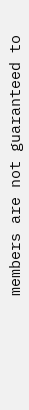members are not guaranteed to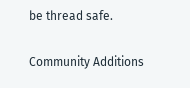be thread safe.

Community Additions